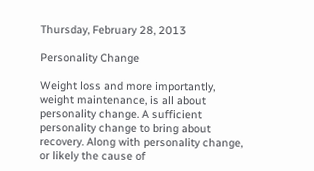Thursday, February 28, 2013

Personality Change

Weight loss and more importantly, weight maintenance, is all about personality change. A sufficient personality change to bring about recovery. Along with personality change, or likely the cause of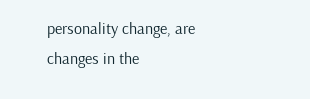personality change, are changes in the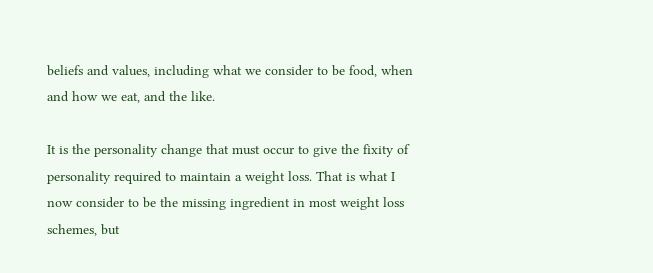beliefs and values, including what we consider to be food, when and how we eat, and the like.

It is the personality change that must occur to give the fixity of personality required to maintain a weight loss. That is what I now consider to be the missing ingredient in most weight loss schemes, but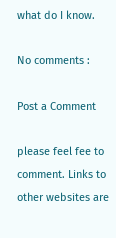what do I know.

No comments :

Post a Comment

please feel fee to comment. Links to other websites are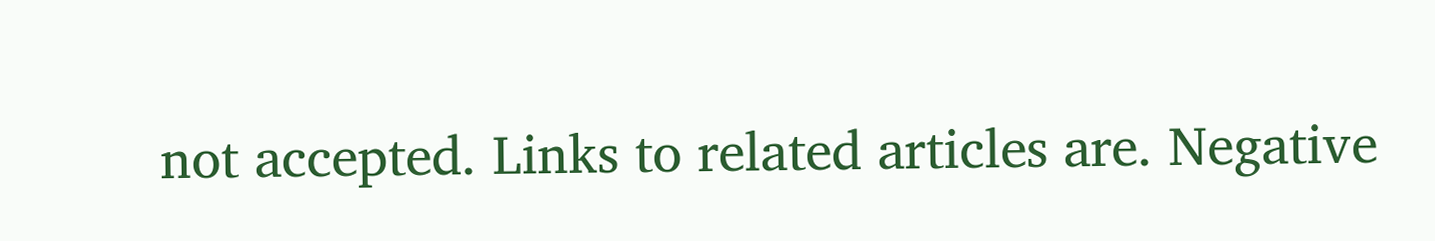not accepted. Links to related articles are. Negative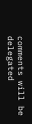comments will be delegated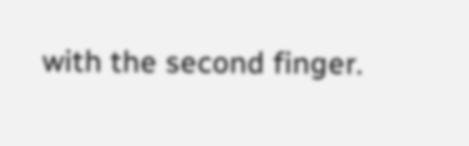with the second finger.